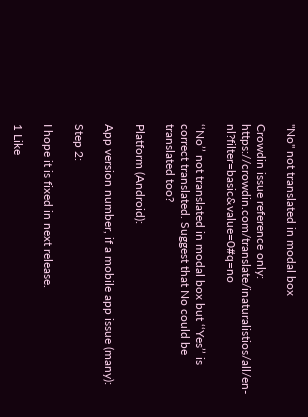''No'' not translated in modal box

Crowdin issue reference only: https://crowdin.com/translate/inaturalistios/all/en-nl?filter=basic&value=0#q=no

‘‘No’’ not translated in modal box but ‘‘Yes’’ is correct translated. Suggest that No could be translated too?

Platform (Android):

App version number, if a mobile app issue (many):

Step 2:

I hope it is fixed in next release.

1 Like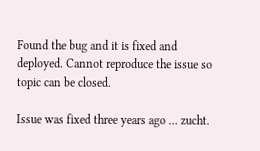Found the bug and it is fixed and deployed. Cannot reproduce the issue so topic can be closed.

Issue was fixed three years ago … zucht.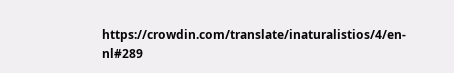https://crowdin.com/translate/inaturalistios/4/en-nl#289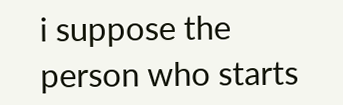i suppose the person who starts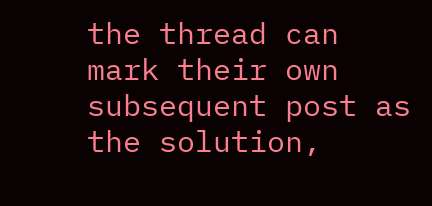the thread can mark their own subsequent post as the solution,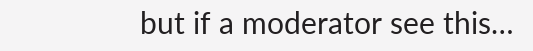but if a moderator see this…